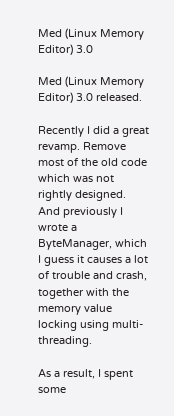Med (Linux Memory Editor) 3.0

Med (Linux Memory Editor) 3.0 released.

Recently I did a great revamp. Remove most of the old code which was not rightly designed. And previously I wrote a ByteManager, which I guess it causes a lot of trouble and crash, together with the memory value locking using multi-threading.

As a result, I spent some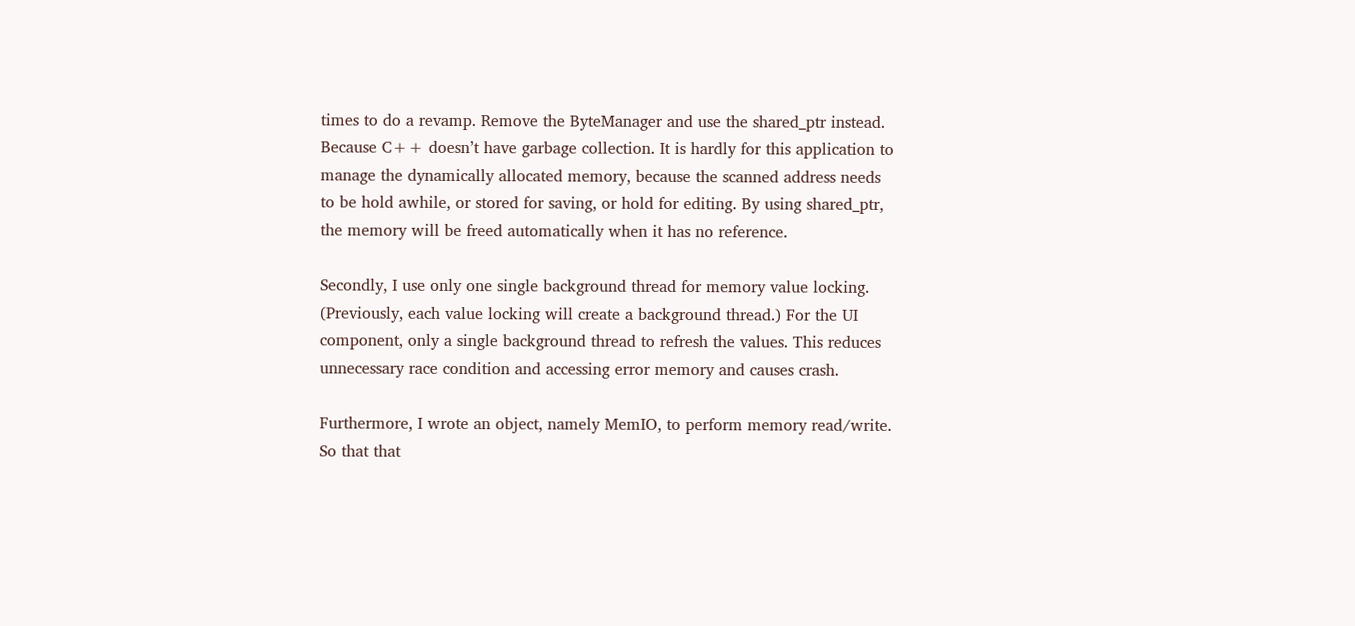times to do a revamp. Remove the ByteManager and use the shared_ptr instead. Because C++ doesn’t have garbage collection. It is hardly for this application to manage the dynamically allocated memory, because the scanned address needs to be hold awhile, or stored for saving, or hold for editing. By using shared_ptr, the memory will be freed automatically when it has no reference.

Secondly, I use only one single background thread for memory value locking. (Previously, each value locking will create a background thread.) For the UI component, only a single background thread to refresh the values. This reduces unnecessary race condition and accessing error memory and causes crash.

Furthermore, I wrote an object, namely MemIO, to perform memory read/write. So that that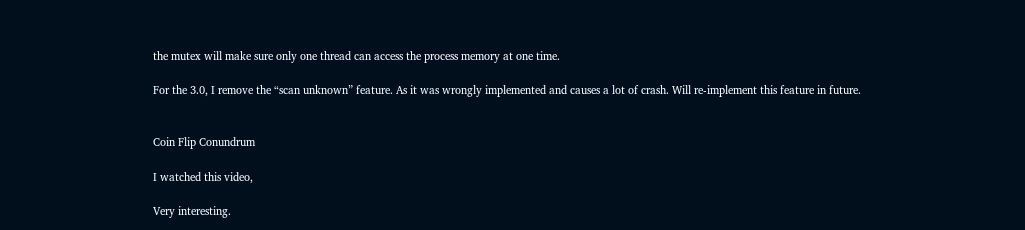the mutex will make sure only one thread can access the process memory at one time.

For the 3.0, I remove the “scan unknown” feature. As it was wrongly implemented and causes a lot of crash. Will re-implement this feature in future.


Coin Flip Conundrum

I watched this video,

Very interesting.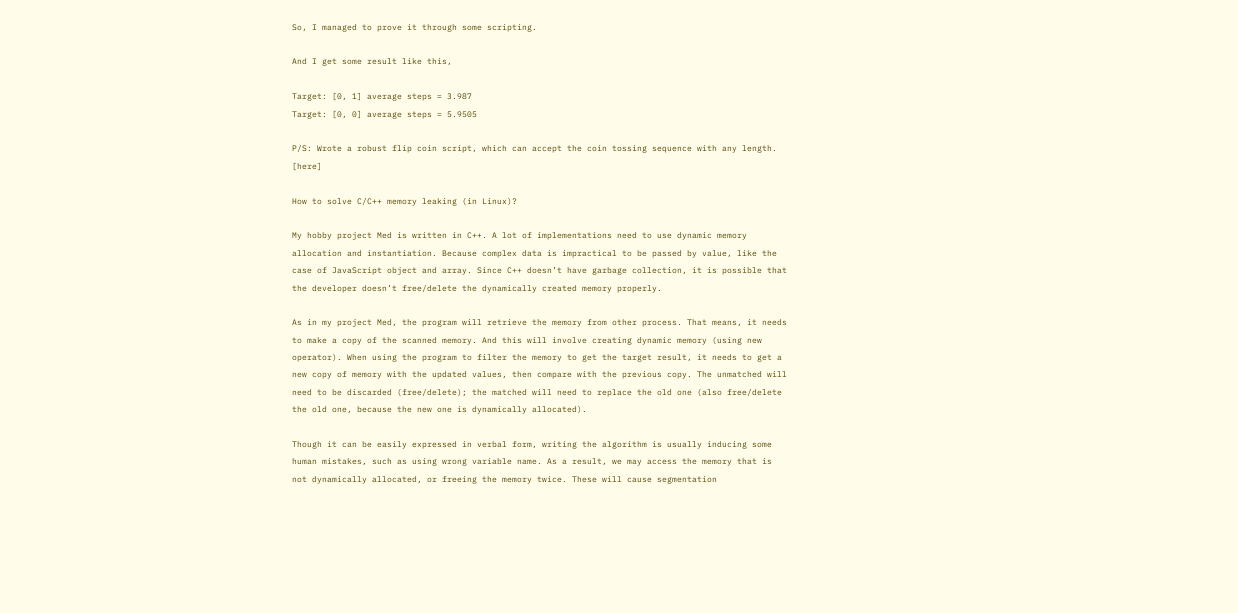So, I managed to prove it through some scripting.

And I get some result like this,

Target: [0, 1] average steps = 3.987
Target: [0, 0] average steps = 5.9505

P/S: Wrote a robust flip coin script, which can accept the coin tossing sequence with any length. [here]

How to solve C/C++ memory leaking (in Linux)?

My hobby project Med is written in C++. A lot of implementations need to use dynamic memory allocation and instantiation. Because complex data is impractical to be passed by value, like the case of JavaScript object and array. Since C++ doesn’t have garbage collection, it is possible that the developer doesn’t free/delete the dynamically created memory properly.

As in my project Med, the program will retrieve the memory from other process. That means, it needs to make a copy of the scanned memory. And this will involve creating dynamic memory (using new operator). When using the program to filter the memory to get the target result, it needs to get a new copy of memory with the updated values, then compare with the previous copy. The unmatched will need to be discarded (free/delete); the matched will need to replace the old one (also free/delete the old one, because the new one is dynamically allocated).

Though it can be easily expressed in verbal form, writing the algorithm is usually inducing some human mistakes, such as using wrong variable name. As a result, we may access the memory that is not dynamically allocated, or freeing the memory twice. These will cause segmentation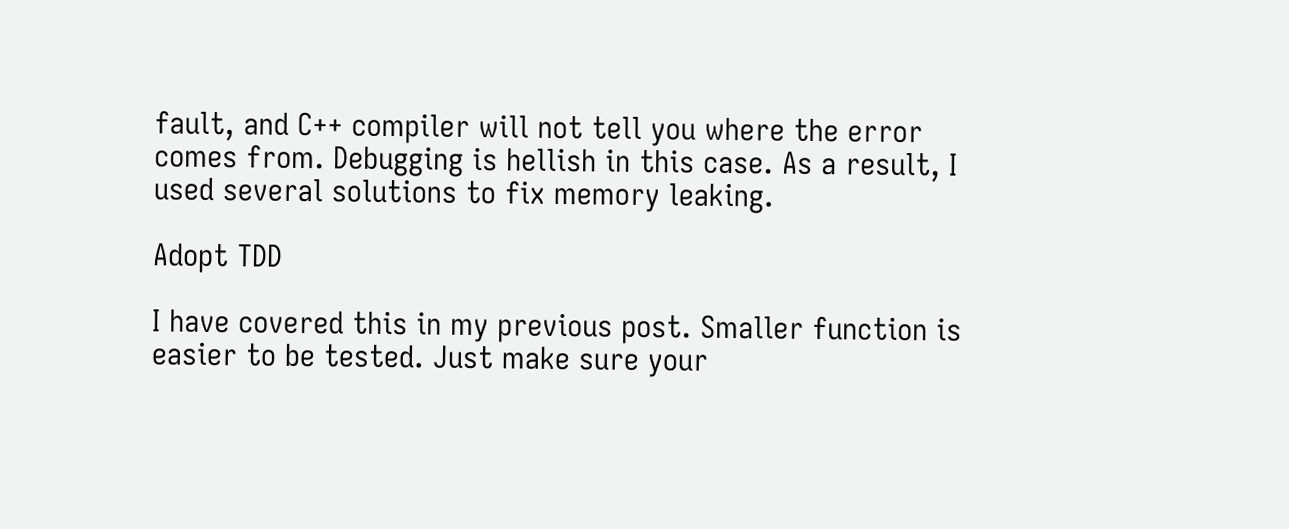fault, and C++ compiler will not tell you where the error comes from. Debugging is hellish in this case. As a result, I used several solutions to fix memory leaking.

Adopt TDD

I have covered this in my previous post. Smaller function is easier to be tested. Just make sure your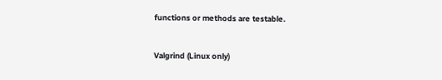functions or methods are testable.

Valgrind (Linux only)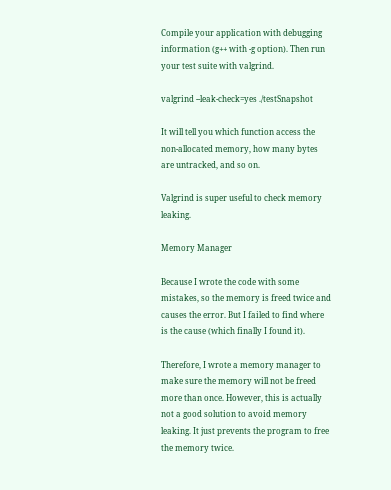Compile your application with debugging information (g++ with -g option). Then run your test suite with valgrind.

valgrind --leak-check=yes ./testSnapshot

It will tell you which function access the non-allocated memory, how many bytes are untracked, and so on.

Valgrind is super useful to check memory leaking.

Memory Manager

Because I wrote the code with some mistakes, so the memory is freed twice and causes the error. But I failed to find where is the cause (which finally I found it).

Therefore, I wrote a memory manager to make sure the memory will not be freed more than once. However, this is actually not a good solution to avoid memory leaking. It just prevents the program to free the memory twice.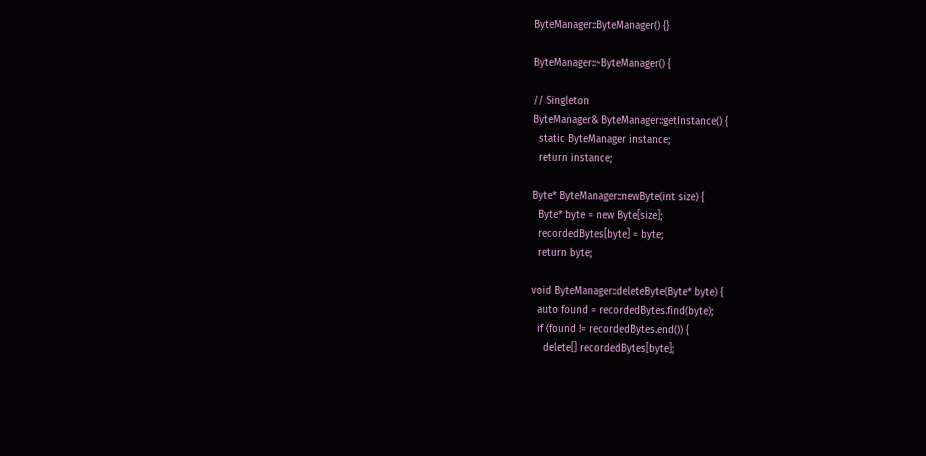ByteManager::ByteManager() {}

ByteManager::~ByteManager() {

// Singleton
ByteManager& ByteManager::getInstance() {
  static ByteManager instance;
  return instance;

Byte* ByteManager::newByte(int size) {
  Byte* byte = new Byte[size];
  recordedBytes[byte] = byte;
  return byte;

void ByteManager::deleteByte(Byte* byte) {
  auto found = recordedBytes.find(byte);
  if (found != recordedBytes.end()) {
    delete[] recordedBytes[byte];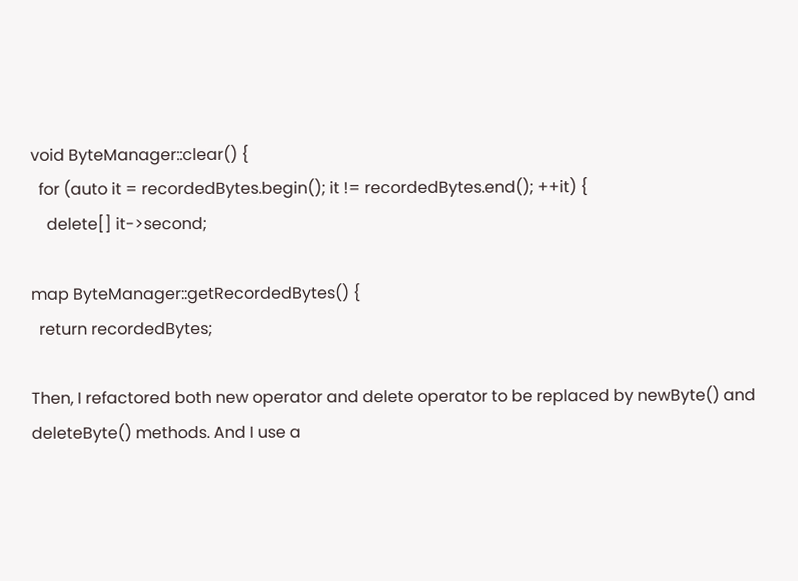void ByteManager::clear() {
  for (auto it = recordedBytes.begin(); it != recordedBytes.end(); ++it) {
    delete[] it->second;

map ByteManager::getRecordedBytes() {
  return recordedBytes;

Then, I refactored both new operator and delete operator to be replaced by newByte() and deleteByte() methods. And I use a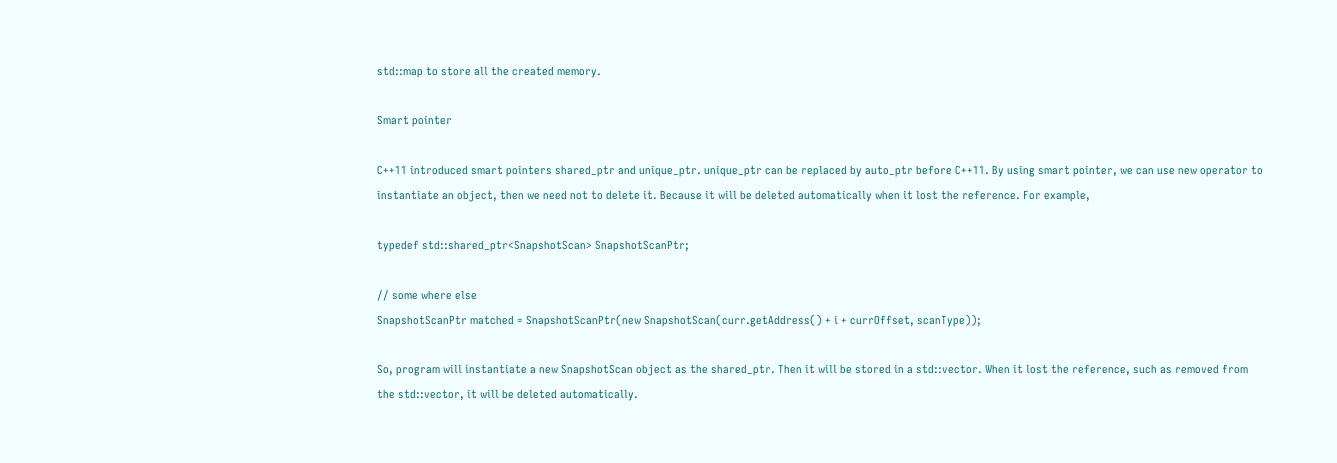std::map to store all the created memory.

Smart pointer

C++11 introduced smart pointers shared_ptr and unique_ptr. unique_ptr can be replaced by auto_ptr before C++11. By using smart pointer, we can use new operator to instantiate an object, then we need not to delete it. Because it will be deleted automatically when it lost the reference. For example,

typedef std::shared_ptr<SnapshotScan> SnapshotScanPtr;

// some where else
SnapshotScanPtr matched = SnapshotScanPtr(new SnapshotScan(curr.getAddress() + i + currOffset, scanType));

So, program will instantiate a new SnapshotScan object as the shared_ptr. Then it will be stored in a std::vector. When it lost the reference, such as removed from the std::vector, it will be deleted automatically.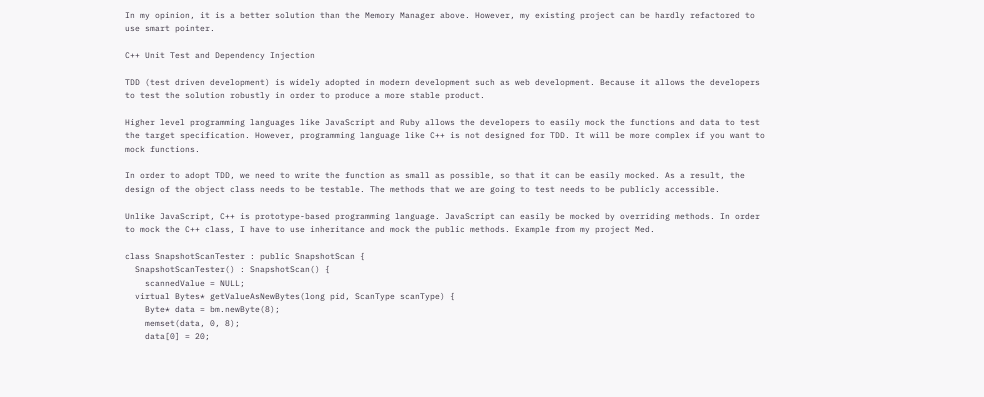In my opinion, it is a better solution than the Memory Manager above. However, my existing project can be hardly refactored to use smart pointer.

C++ Unit Test and Dependency Injection

TDD (test driven development) is widely adopted in modern development such as web development. Because it allows the developers to test the solution robustly in order to produce a more stable product.

Higher level programming languages like JavaScript and Ruby allows the developers to easily mock the functions and data to test the target specification. However, programming language like C++ is not designed for TDD. It will be more complex if you want to mock functions.

In order to adopt TDD, we need to write the function as small as possible, so that it can be easily mocked. As a result, the design of the object class needs to be testable. The methods that we are going to test needs to be publicly accessible.

Unlike JavaScript, C++ is prototype-based programming language. JavaScript can easily be mocked by overriding methods. In order to mock the C++ class, I have to use inheritance and mock the public methods. Example from my project Med.

class SnapshotScanTester : public SnapshotScan {
  SnapshotScanTester() : SnapshotScan() {
    scannedValue = NULL;
  virtual Bytes* getValueAsNewBytes(long pid, ScanType scanType) {
    Byte* data = bm.newByte(8);
    memset(data, 0, 8);
    data[0] = 20;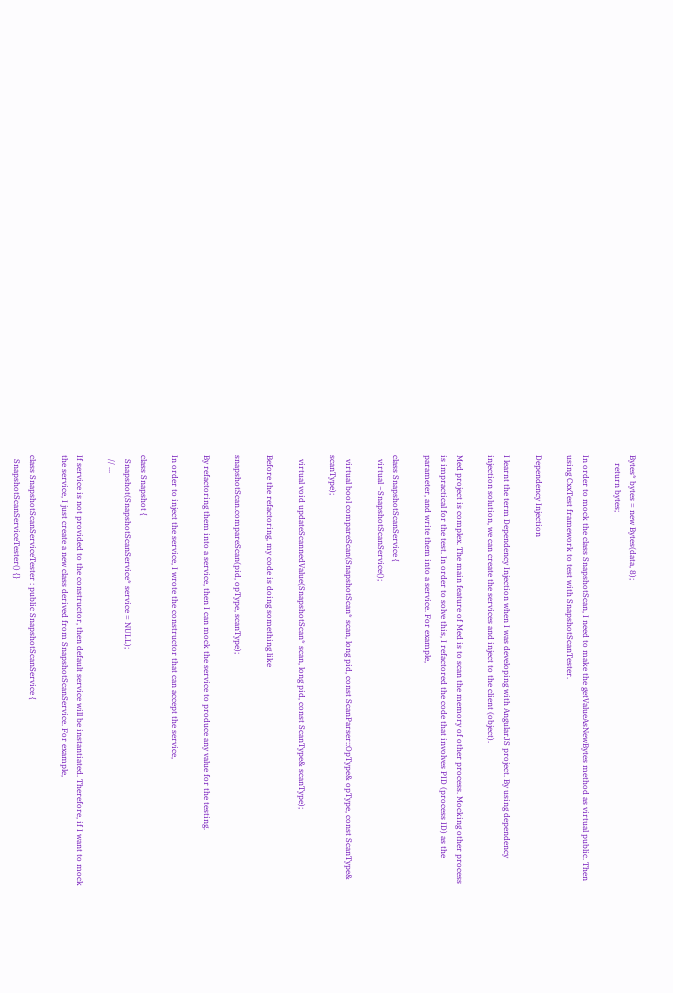Bytes* bytes = new Bytes(data, 8);
    return bytes;

In order to mock the class SnapshotScan, I need to make the getValueAsNewBytes method as virtual public. Then using CxxTest framework to test with SnapshotScanTester.

Dependency Injection

I learnt the term Dependency Injection when I was developing with AngularJS project. By using dependency injection solution, we can create the services and inject to the client (object).

Med project is complex. The main feature of Med is to scan the memory of other process. Mocking other process is impractical for the test. In order to solve this, I refactored the code that involves PID (process ID) as the parameter, and write them into a service. For example,

class SnapshotScanService {
  virtual ~SnapshotScanService();

  virtual bool compareScan(SnapshotScan* scan, long pid, const ScanParser::OpType& opType, const ScanType& scanType);

  virtual void updateScannedValue(SnapshotScan* scan, long pid, const ScanType& scanType);

Before the refactoring, my code is doing something like

snapshotScan.compareScan(pid, opType, scanType);

By refactoring them into a service, then I can mock the service to produce any value for the testing.

In order to inject the service, I wrote the constructor that can accept the service,

class Snapshot {
  Snapshot(SnapshotScanService* service = NULL);
  // ...

If service is not provided to the constructor, then default service will be instantiated. Therefore, if I want to mock the service, I just create a new class derived from SnapshotScanService. For example,

class SnapshotScanServiceTester : public SnapshotScanService {
  SnapshotScanServiceTester() {}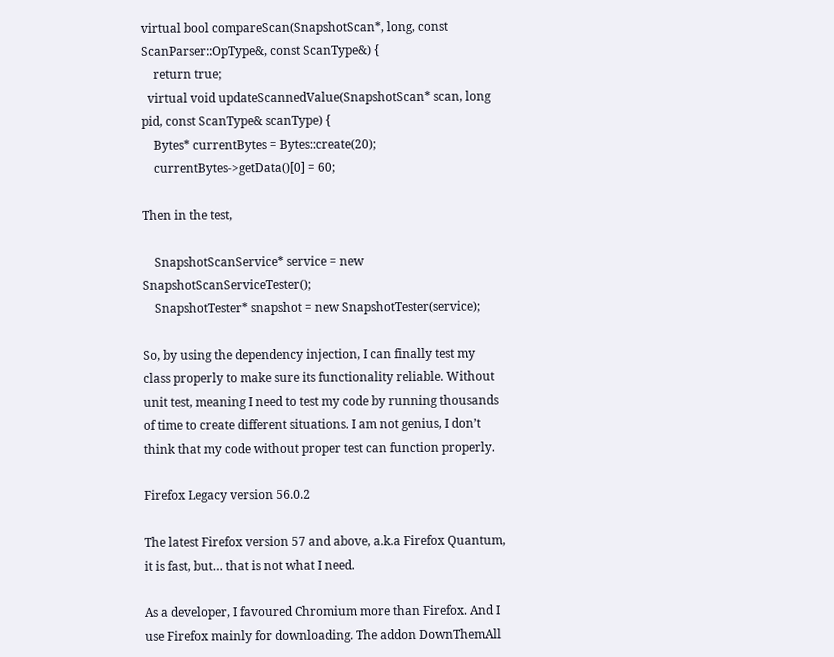virtual bool compareScan(SnapshotScan*, long, const ScanParser::OpType&, const ScanType&) {
    return true;
  virtual void updateScannedValue(SnapshotScan* scan, long pid, const ScanType& scanType) {
    Bytes* currentBytes = Bytes::create(20);
    currentBytes->getData()[0] = 60;

Then in the test,

    SnapshotScanService* service = new SnapshotScanServiceTester();
    SnapshotTester* snapshot = new SnapshotTester(service);

So, by using the dependency injection, I can finally test my class properly to make sure its functionality reliable. Without unit test, meaning I need to test my code by running thousands of time to create different situations. I am not genius, I don’t think that my code without proper test can function properly.

Firefox Legacy version 56.0.2

The latest Firefox version 57 and above, a.k.a Firefox Quantum, it is fast, but… that is not what I need.

As a developer, I favoured Chromium more than Firefox. And I use Firefox mainly for downloading. The addon DownThemAll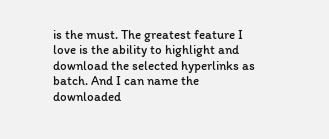is the must. The greatest feature I love is the ability to highlight and download the selected hyperlinks as batch. And I can name the downloaded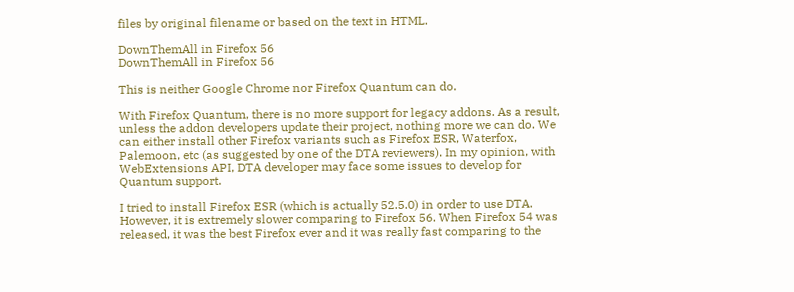files by original filename or based on the text in HTML.

DownThemAll in Firefox 56
DownThemAll in Firefox 56

This is neither Google Chrome nor Firefox Quantum can do.

With Firefox Quantum, there is no more support for legacy addons. As a result, unless the addon developers update their project, nothing more we can do. We can either install other Firefox variants such as Firefox ESR, Waterfox, Palemoon, etc (as suggested by one of the DTA reviewers). In my opinion, with WebExtensions API, DTA developer may face some issues to develop for Quantum support.

I tried to install Firefox ESR (which is actually 52.5.0) in order to use DTA. However, it is extremely slower comparing to Firefox 56. When Firefox 54 was released, it was the best Firefox ever and it was really fast comparing to the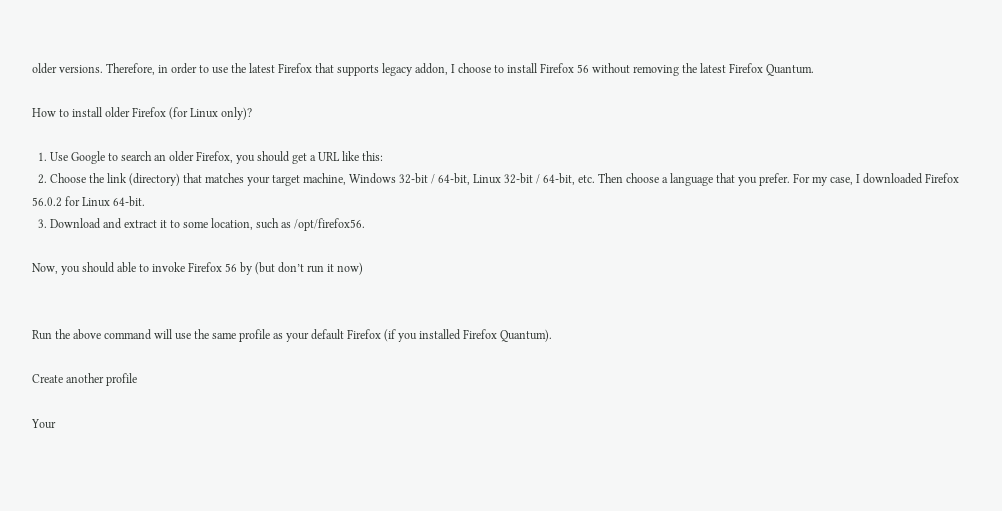older versions. Therefore, in order to use the latest Firefox that supports legacy addon, I choose to install Firefox 56 without removing the latest Firefox Quantum.

How to install older Firefox (for Linux only)?

  1. Use Google to search an older Firefox, you should get a URL like this:
  2. Choose the link (directory) that matches your target machine, Windows 32-bit / 64-bit, Linux 32-bit / 64-bit, etc. Then choose a language that you prefer. For my case, I downloaded Firefox 56.0.2 for Linux 64-bit.
  3. Download and extract it to some location, such as /opt/firefox56.

Now, you should able to invoke Firefox 56 by (but don’t run it now)


Run the above command will use the same profile as your default Firefox (if you installed Firefox Quantum).

Create another profile

Your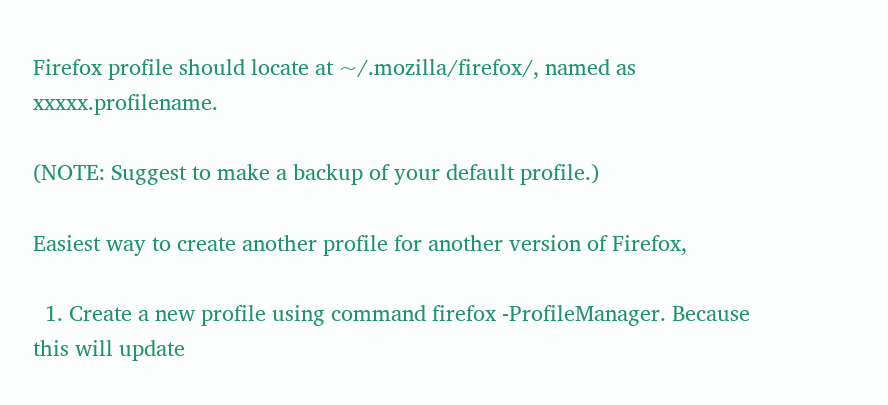Firefox profile should locate at ~/.mozilla/firefox/, named as xxxxx.profilename.

(NOTE: Suggest to make a backup of your default profile.)

Easiest way to create another profile for another version of Firefox,

  1. Create a new profile using command firefox -ProfileManager. Because this will update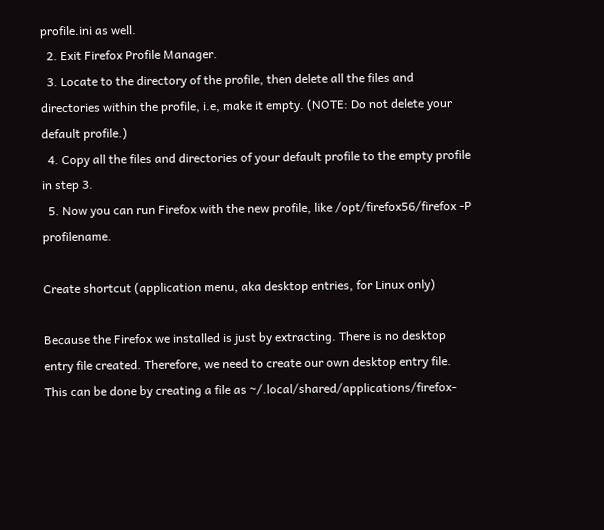profile.ini as well.
  2. Exit Firefox Profile Manager.
  3. Locate to the directory of the profile, then delete all the files and directories within the profile, i.e, make it empty. (NOTE: Do not delete your default profile.)
  4. Copy all the files and directories of your default profile to the empty profile in step 3.
  5. Now you can run Firefox with the new profile, like /opt/firefox56/firefox -P profilename.

Create shortcut (application menu, aka desktop entries, for Linux only)

Because the Firefox we installed is just by extracting. There is no desktop entry file created. Therefore, we need to create our own desktop entry file. This can be done by creating a file as ~/.local/shared/applications/firefox-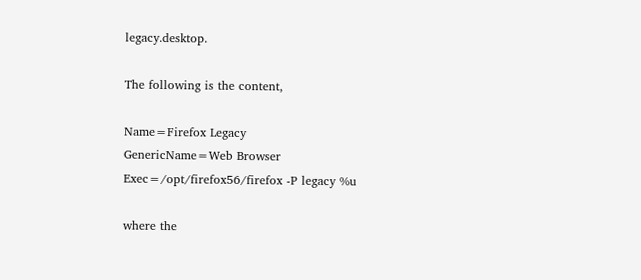legacy.desktop.

The following is the content,

Name=Firefox Legacy
GenericName=Web Browser
Exec=/opt/firefox56/firefox -P legacy %u

where the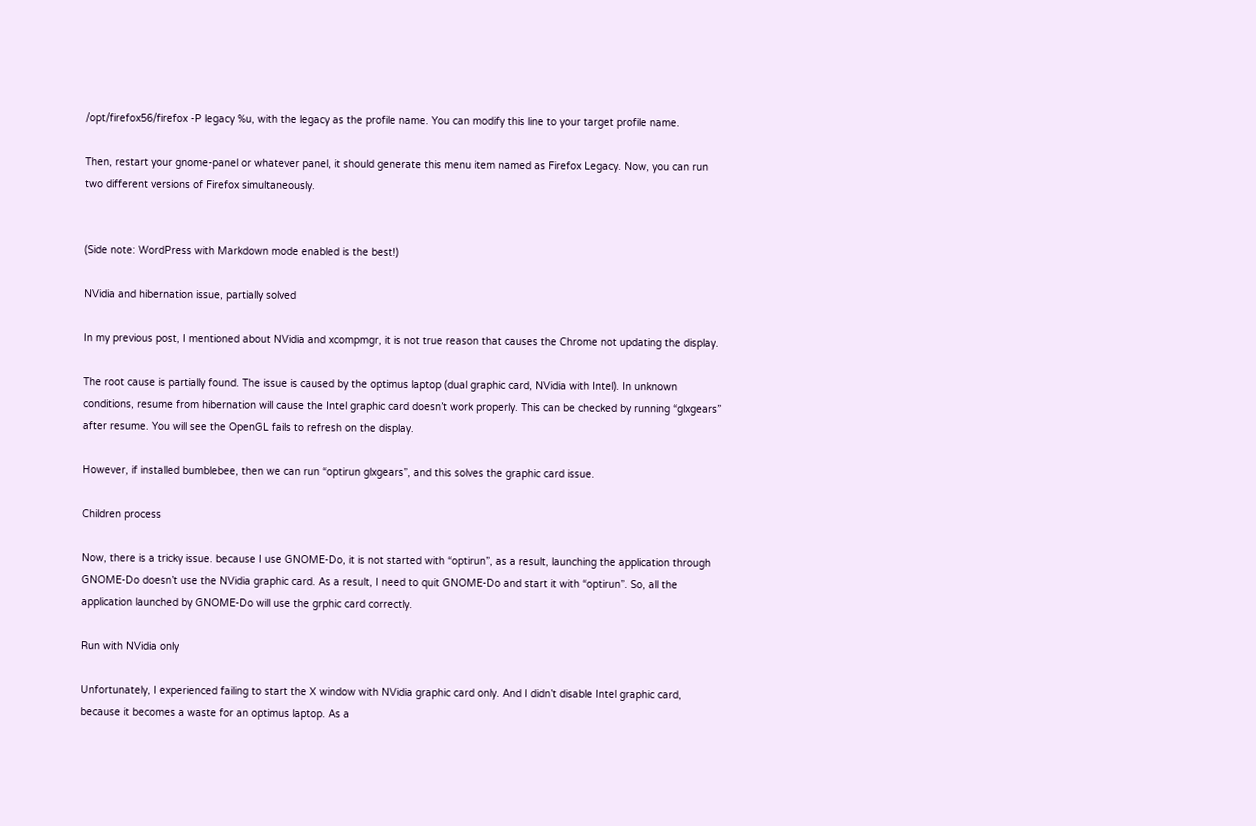/opt/firefox56/firefox -P legacy %u, with the legacy as the profile name. You can modify this line to your target profile name.

Then, restart your gnome-panel or whatever panel, it should generate this menu item named as Firefox Legacy. Now, you can run two different versions of Firefox simultaneously.


(Side note: WordPress with Markdown mode enabled is the best!)

NVidia and hibernation issue, partially solved

In my previous post, I mentioned about NVidia and xcompmgr, it is not true reason that causes the Chrome not updating the display.

The root cause is partially found. The issue is caused by the optimus laptop (dual graphic card, NVidia with Intel). In unknown conditions, resume from hibernation will cause the Intel graphic card doesn’t work properly. This can be checked by running “glxgears” after resume. You will see the OpenGL fails to refresh on the display.

However, if installed bumblebee, then we can run “optirun glxgears”, and this solves the graphic card issue.

Children process

Now, there is a tricky issue. because I use GNOME-Do, it is not started with “optirun”, as a result, launching the application through GNOME-Do doesn’t use the NVidia graphic card. As a result, I need to quit GNOME-Do and start it with “optirun”. So, all the application launched by GNOME-Do will use the grphic card correctly.

Run with NVidia only

Unfortunately, I experienced failing to start the X window with NVidia graphic card only. And I didn’t disable Intel graphic card, because it becomes a waste for an optimus laptop. As a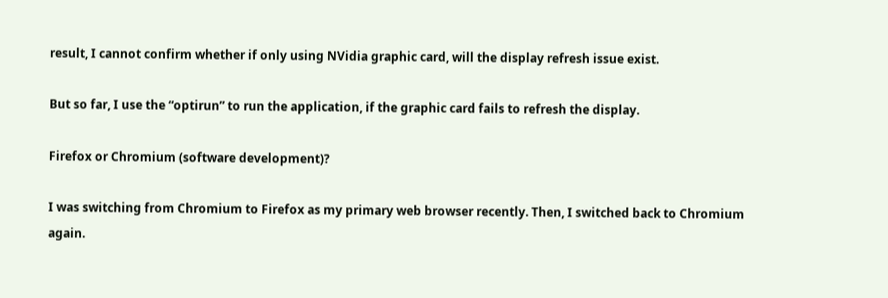result, I cannot confirm whether if only using NVidia graphic card, will the display refresh issue exist.

But so far, I use the “optirun” to run the application, if the graphic card fails to refresh the display.

Firefox or Chromium (software development)?

I was switching from Chromium to Firefox as my primary web browser recently. Then, I switched back to Chromium again.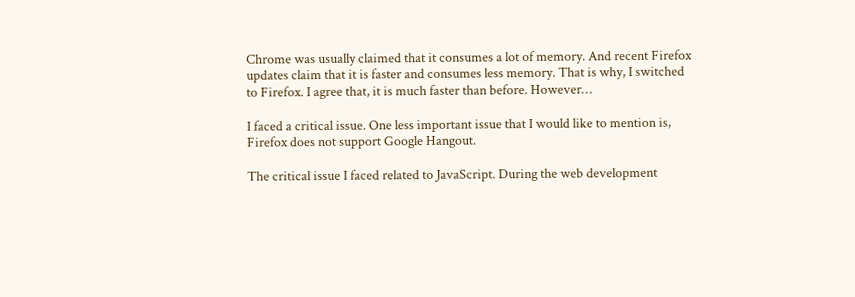Chrome was usually claimed that it consumes a lot of memory. And recent Firefox updates claim that it is faster and consumes less memory. That is why, I switched to Firefox. I agree that, it is much faster than before. However…

I faced a critical issue. One less important issue that I would like to mention is, Firefox does not support Google Hangout.

The critical issue I faced related to JavaScript. During the web development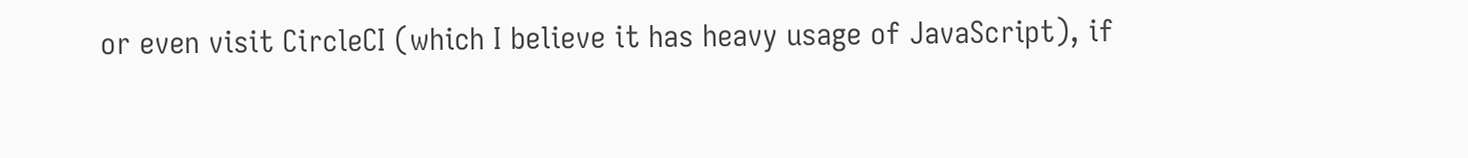or even visit CircleCI (which I believe it has heavy usage of JavaScript), if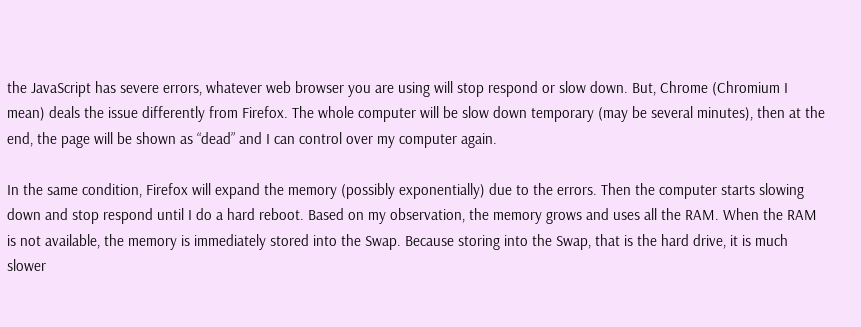the JavaScript has severe errors, whatever web browser you are using will stop respond or slow down. But, Chrome (Chromium I mean) deals the issue differently from Firefox. The whole computer will be slow down temporary (may be several minutes), then at the end, the page will be shown as “dead” and I can control over my computer again.

In the same condition, Firefox will expand the memory (possibly exponentially) due to the errors. Then the computer starts slowing down and stop respond until I do a hard reboot. Based on my observation, the memory grows and uses all the RAM. When the RAM is not available, the memory is immediately stored into the Swap. Because storing into the Swap, that is the hard drive, it is much slower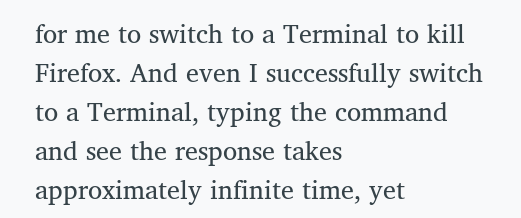for me to switch to a Terminal to kill Firefox. And even I successfully switch to a Terminal, typing the command and see the response takes approximately infinite time, yet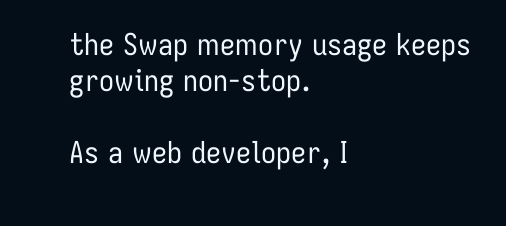the Swap memory usage keeps growing non-stop.

As a web developer, I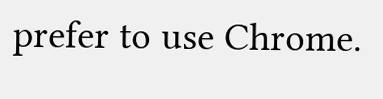prefer to use Chrome.